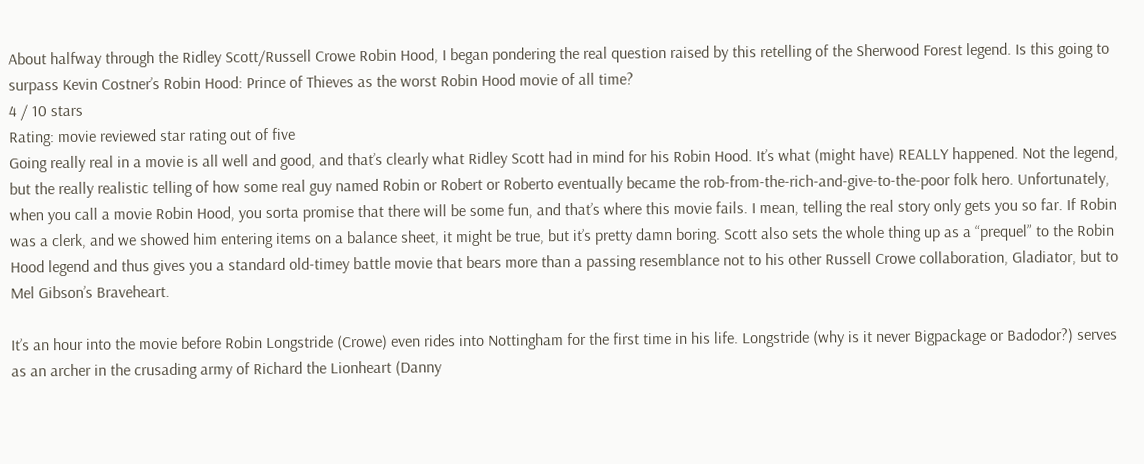About halfway through the Ridley Scott/Russell Crowe Robin Hood, I began pondering the real question raised by this retelling of the Sherwood Forest legend. Is this going to surpass Kevin Costner’s Robin Hood: Prince of Thieves as the worst Robin Hood movie of all time?
4 / 10 stars
Rating: movie reviewed star rating out of five
Going really real in a movie is all well and good, and that’s clearly what Ridley Scott had in mind for his Robin Hood. It’s what (might have) REALLY happened. Not the legend, but the really realistic telling of how some real guy named Robin or Robert or Roberto eventually became the rob-from-the-rich-and-give-to-the-poor folk hero. Unfortunately, when you call a movie Robin Hood, you sorta promise that there will be some fun, and that’s where this movie fails. I mean, telling the real story only gets you so far. If Robin was a clerk, and we showed him entering items on a balance sheet, it might be true, but it’s pretty damn boring. Scott also sets the whole thing up as a “prequel” to the Robin Hood legend and thus gives you a standard old-timey battle movie that bears more than a passing resemblance not to his other Russell Crowe collaboration, Gladiator, but to Mel Gibson’s Braveheart.

It’s an hour into the movie before Robin Longstride (Crowe) even rides into Nottingham for the first time in his life. Longstride (why is it never Bigpackage or Badodor?) serves as an archer in the crusading army of Richard the Lionheart (Danny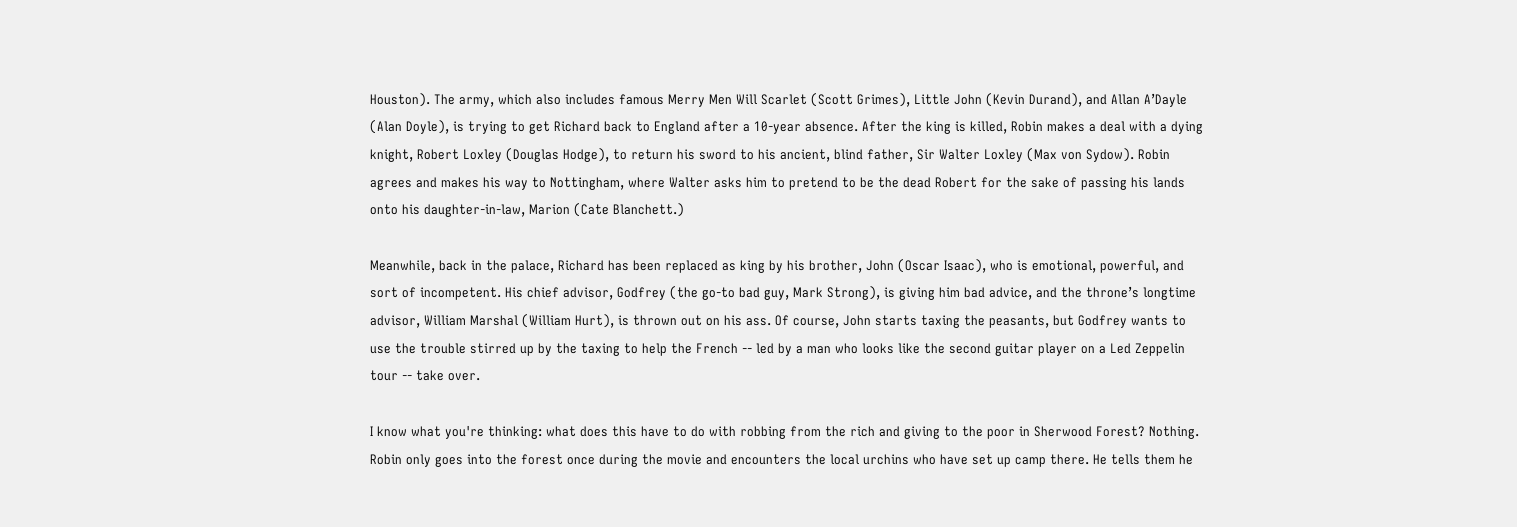Houston). The army, which also includes famous Merry Men Will Scarlet (Scott Grimes), Little John (Kevin Durand), and Allan A’Dayle (Alan Doyle), is trying to get Richard back to England after a 10-year absence. After the king is killed, Robin makes a deal with a dying knight, Robert Loxley (Douglas Hodge), to return his sword to his ancient, blind father, Sir Walter Loxley (Max von Sydow). Robin agrees and makes his way to Nottingham, where Walter asks him to pretend to be the dead Robert for the sake of passing his lands onto his daughter-in-law, Marion (Cate Blanchett.)

Meanwhile, back in the palace, Richard has been replaced as king by his brother, John (Oscar Isaac), who is emotional, powerful, and sort of incompetent. His chief advisor, Godfrey (the go-to bad guy, Mark Strong), is giving him bad advice, and the throne’s longtime advisor, William Marshal (William Hurt), is thrown out on his ass. Of course, John starts taxing the peasants, but Godfrey wants to use the trouble stirred up by the taxing to help the French -- led by a man who looks like the second guitar player on a Led Zeppelin tour -- take over.

I know what you're thinking: what does this have to do with robbing from the rich and giving to the poor in Sherwood Forest? Nothing. Robin only goes into the forest once during the movie and encounters the local urchins who have set up camp there. He tells them he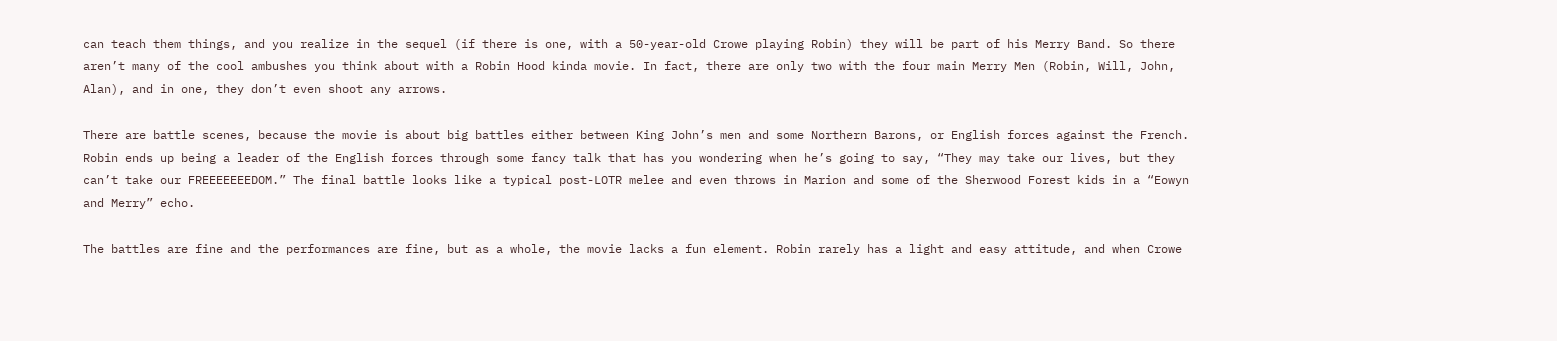can teach them things, and you realize in the sequel (if there is one, with a 50-year-old Crowe playing Robin) they will be part of his Merry Band. So there aren’t many of the cool ambushes you think about with a Robin Hood kinda movie. In fact, there are only two with the four main Merry Men (Robin, Will, John, Alan), and in one, they don’t even shoot any arrows.

There are battle scenes, because the movie is about big battles either between King John’s men and some Northern Barons, or English forces against the French. Robin ends up being a leader of the English forces through some fancy talk that has you wondering when he’s going to say, “They may take our lives, but they can’t take our FREEEEEEEDOM.” The final battle looks like a typical post-LOTR melee and even throws in Marion and some of the Sherwood Forest kids in a “Eowyn and Merry” echo.

The battles are fine and the performances are fine, but as a whole, the movie lacks a fun element. Robin rarely has a light and easy attitude, and when Crowe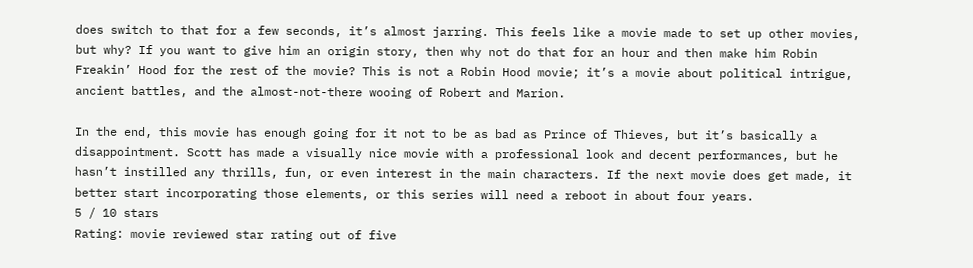does switch to that for a few seconds, it’s almost jarring. This feels like a movie made to set up other movies, but why? If you want to give him an origin story, then why not do that for an hour and then make him Robin Freakin’ Hood for the rest of the movie? This is not a Robin Hood movie; it’s a movie about political intrigue, ancient battles, and the almost-not-there wooing of Robert and Marion.

In the end, this movie has enough going for it not to be as bad as Prince of Thieves, but it’s basically a disappointment. Scott has made a visually nice movie with a professional look and decent performances, but he hasn’t instilled any thrills, fun, or even interest in the main characters. If the next movie does get made, it better start incorporating those elements, or this series will need a reboot in about four years.
5 / 10 stars
Rating: movie reviewed star rating out of five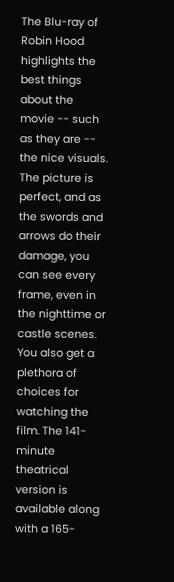The Blu-ray of Robin Hood highlights the best things about the movie -- such as they are -- the nice visuals. The picture is perfect, and as the swords and arrows do their damage, you can see every frame, even in the nighttime or castle scenes. You also get a plethora of choices for watching the film. The 141-minute theatrical version is available along with a 165-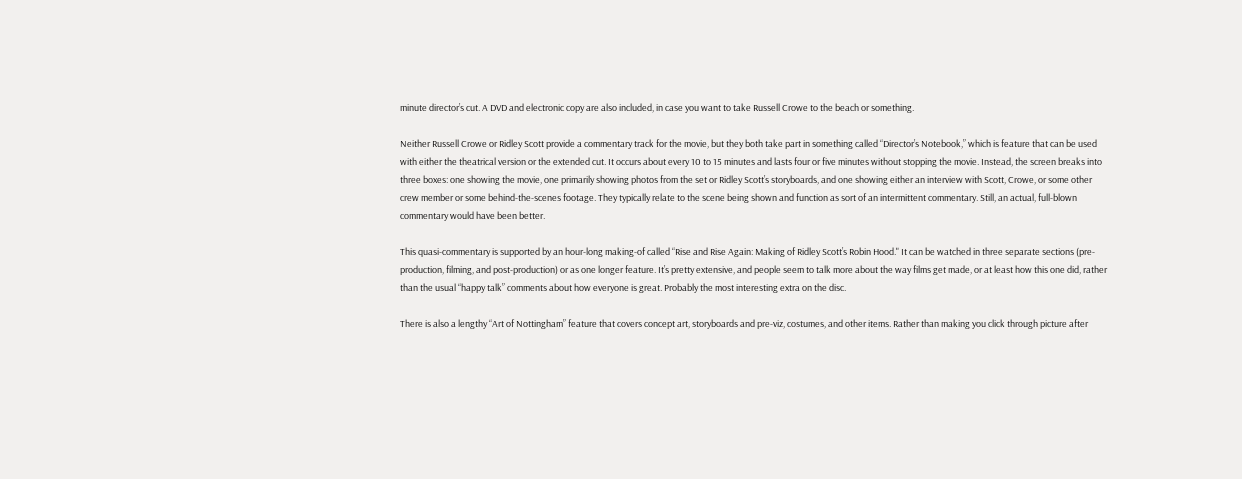minute director’s cut. A DVD and electronic copy are also included, in case you want to take Russell Crowe to the beach or something.

Neither Russell Crowe or Ridley Scott provide a commentary track for the movie, but they both take part in something called “Director’s Notebook,” which is feature that can be used with either the theatrical version or the extended cut. It occurs about every 10 to 15 minutes and lasts four or five minutes without stopping the movie. Instead, the screen breaks into three boxes: one showing the movie, one primarily showing photos from the set or Ridley Scott’s storyboards, and one showing either an interview with Scott, Crowe, or some other crew member or some behind-the-scenes footage. They typically relate to the scene being shown and function as sort of an intermittent commentary. Still, an actual, full-blown commentary would have been better.

This quasi-commentary is supported by an hour-long making-of called “Rise and Rise Again: Making of Ridley Scott’s Robin Hood." It can be watched in three separate sections (pre-production, filming, and post-production) or as one longer feature. It’s pretty extensive, and people seem to talk more about the way films get made, or at least how this one did, rather than the usual “happy talk” comments about how everyone is great. Probably the most interesting extra on the disc.

There is also a lengthy “Art of Nottingham” feature that covers concept art, storyboards and pre-viz, costumes, and other items. Rather than making you click through picture after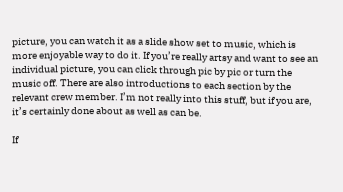picture, you can watch it as a slide show set to music, which is more enjoyable way to do it. If you’re really artsy and want to see an individual picture, you can click through pic by pic or turn the music off. There are also introductions to each section by the relevant crew member. I’m not really into this stuff, but if you are, it’s certainly done about as well as can be.

If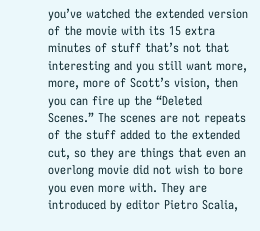you’ve watched the extended version of the movie with its 15 extra minutes of stuff that’s not that interesting and you still want more, more, more of Scott’s vision, then you can fire up the “Deleted Scenes.” The scenes are not repeats of the stuff added to the extended cut, so they are things that even an overlong movie did not wish to bore you even more with. They are introduced by editor Pietro Scalia,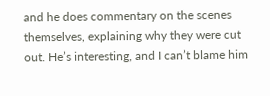and he does commentary on the scenes themselves, explaining why they were cut out. He’s interesting, and I can’t blame him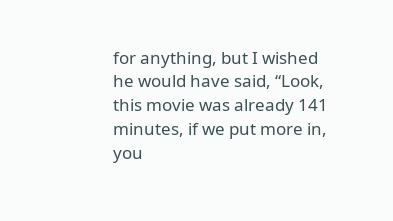for anything, but I wished he would have said, “Look, this movie was already 141 minutes, if we put more in, you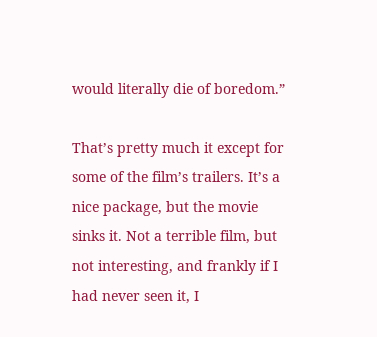would literally die of boredom.”

That’s pretty much it except for some of the film’s trailers. It’s a nice package, but the movie sinks it. Not a terrible film, but not interesting, and frankly if I had never seen it, I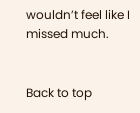wouldn’t feel like I missed much.


Back to top